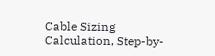Cable Sizing Calculation, Step-by-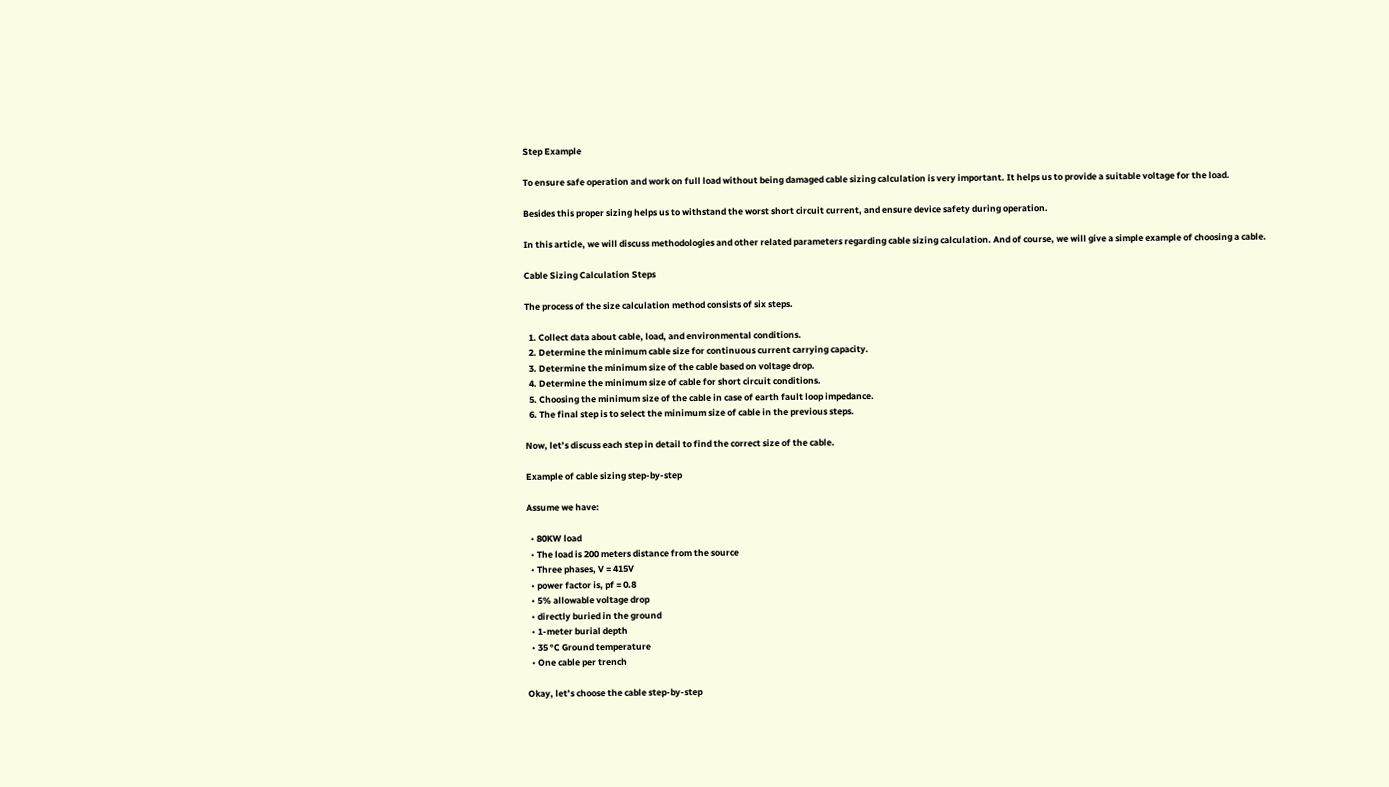Step Example

To ensure safe operation and work on full load without being damaged cable sizing calculation is very important. It helps us to provide a suitable voltage for the load.

Besides this proper sizing helps us to withstand the worst short circuit current, and ensure device safety during operation.

In this article, we will discuss methodologies and other related parameters regarding cable sizing calculation. And of course, we will give a simple example of choosing a cable.

Cable Sizing Calculation Steps

The process of the size calculation method consists of six steps.

  1. Collect data about cable, load, and environmental conditions.
  2. Determine the minimum cable size for continuous current carrying capacity.
  3. Determine the minimum size of the cable based on voltage drop.
  4. Determine the minimum size of cable for short circuit conditions.
  5. Choosing the minimum size of the cable in case of earth fault loop impedance.
  6. The final step is to select the minimum size of cable in the previous steps.

Now, let’s discuss each step in detail to find the correct size of the cable.

Example of cable sizing step-by-step

Assume we have:

  • 80KW load
  • The load is 200 meters distance from the source
  • Three phases, V = 415V
  • power factor is, pf = 0.8
  • 5% allowable voltage drop
  • directly buried in the ground
  • 1-meter burial depth
  • 35 °C Ground temperature
  • One cable per trench

Okay, let’s choose the cable step-by-step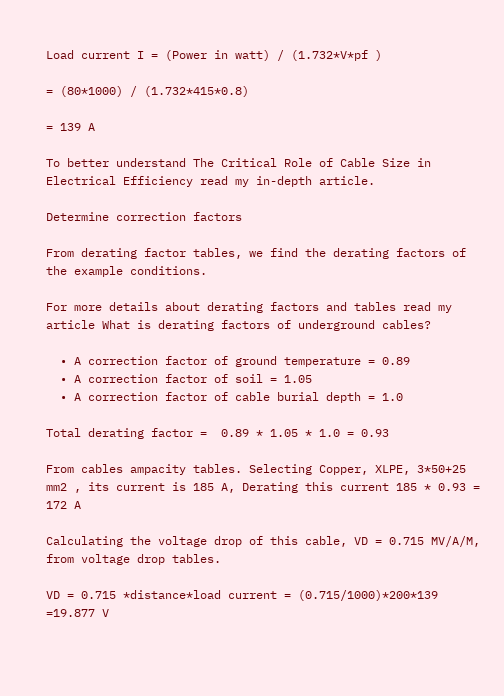Load current I = (Power in watt) / (1.732*V*pf )

= (80*1000) / (1.732*415*0.8)

= 139 A

To better understand The Critical Role of Cable Size in Electrical Efficiency read my in-depth article.

Determine correction factors

From derating factor tables, we find the derating factors of the example conditions.

For more details about derating factors and tables read my article What is derating factors of underground cables?

  • A correction factor of ground temperature = 0.89
  • A correction factor of soil = 1.05
  • A correction factor of cable burial depth = 1.0

Total derating factor =  0.89 * 1.05 * 1.0 = 0.93

From cables ampacity tables. Selecting Copper, XLPE, 3*50+25 mm2 , its current is 185 A, Derating this current 185 * 0.93 = 172 A

Calculating the voltage drop of this cable, VD = 0.715 MV/A/M, from voltage drop tables.

VD = 0.715 *distance*load current = (0.715/1000)*200*139 =19.877 V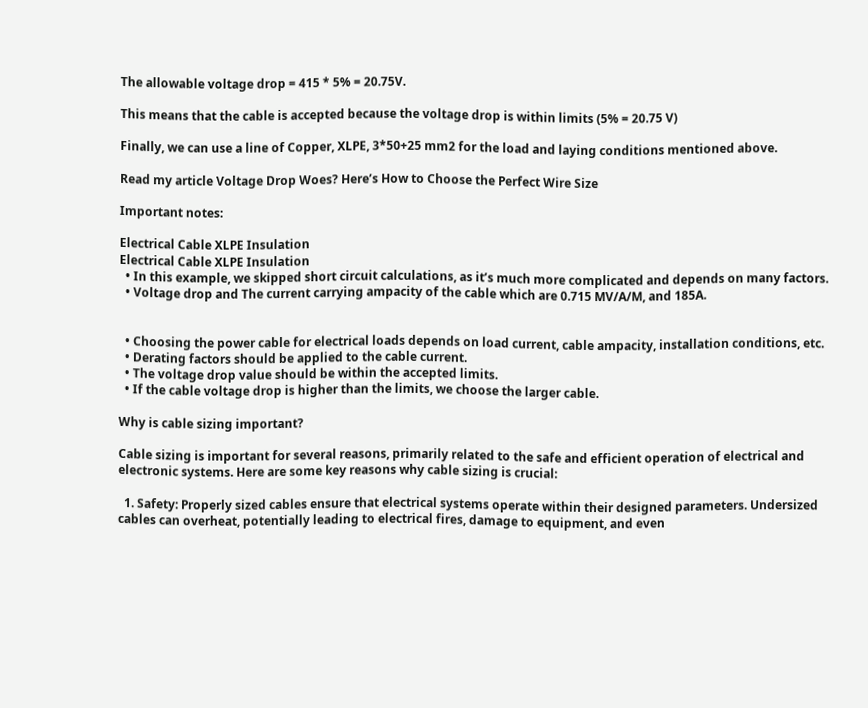The allowable voltage drop = 415 * 5% = 20.75V.

This means that the cable is accepted because the voltage drop is within limits (5% = 20.75 V)

Finally, we can use a line of Copper, XLPE, 3*50+25 mm2 for the load and laying conditions mentioned above.

Read my article Voltage Drop Woes? Here’s How to Choose the Perfect Wire Size

Important notes:

Electrical Cable XLPE Insulation
Electrical Cable XLPE Insulation
  • In this example, we skipped short circuit calculations, as it’s much more complicated and depends on many factors.
  • Voltage drop and The current carrying ampacity of the cable which are 0.715 MV/A/M, and 185A.


  • Choosing the power cable for electrical loads depends on load current, cable ampacity, installation conditions, etc.
  • Derating factors should be applied to the cable current.
  • The voltage drop value should be within the accepted limits.
  • If the cable voltage drop is higher than the limits, we choose the larger cable.

Why is cable sizing important?

Cable sizing is important for several reasons, primarily related to the safe and efficient operation of electrical and electronic systems. Here are some key reasons why cable sizing is crucial:

  1. Safety: Properly sized cables ensure that electrical systems operate within their designed parameters. Undersized cables can overheat, potentially leading to electrical fires, damage to equipment, and even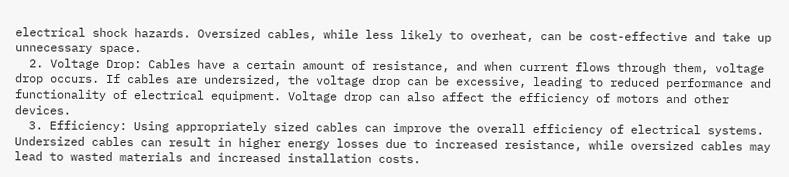electrical shock hazards. Oversized cables, while less likely to overheat, can be cost-effective and take up unnecessary space.
  2. Voltage Drop: Cables have a certain amount of resistance, and when current flows through them, voltage drop occurs. If cables are undersized, the voltage drop can be excessive, leading to reduced performance and functionality of electrical equipment. Voltage drop can also affect the efficiency of motors and other devices.
  3. Efficiency: Using appropriately sized cables can improve the overall efficiency of electrical systems. Undersized cables can result in higher energy losses due to increased resistance, while oversized cables may lead to wasted materials and increased installation costs.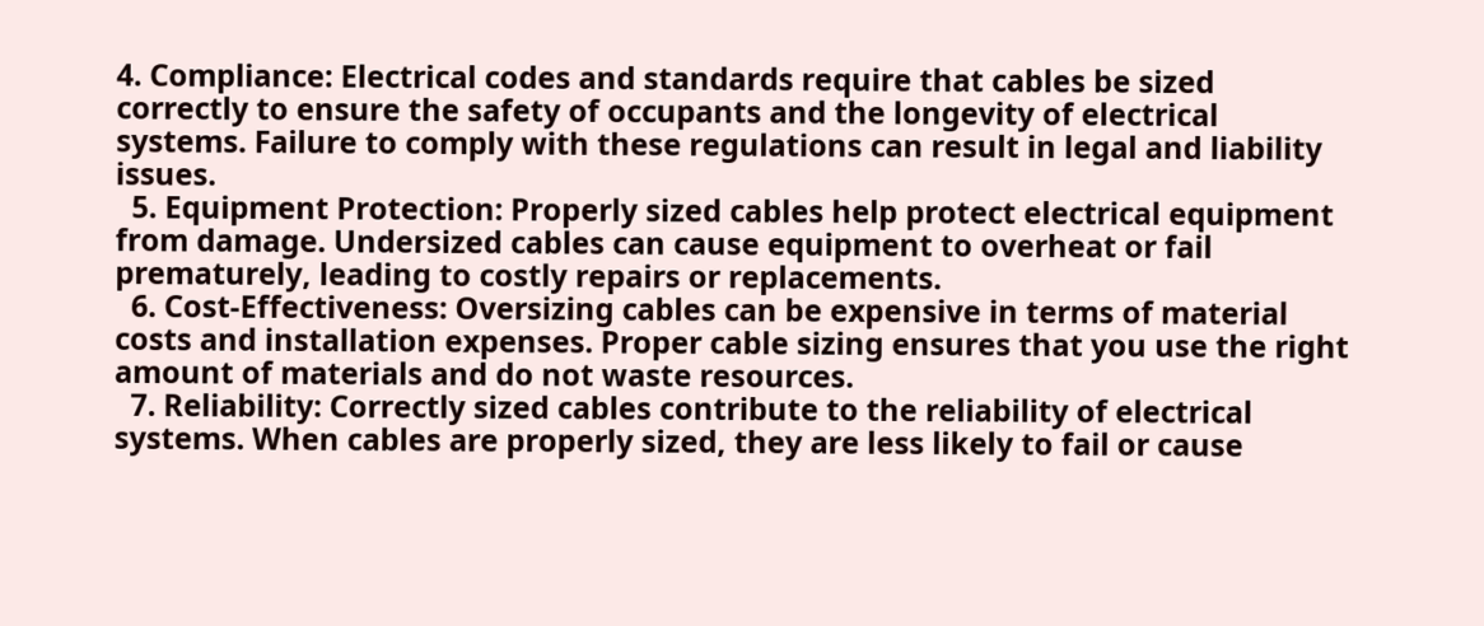4. Compliance: Electrical codes and standards require that cables be sized correctly to ensure the safety of occupants and the longevity of electrical systems. Failure to comply with these regulations can result in legal and liability issues.
  5. Equipment Protection: Properly sized cables help protect electrical equipment from damage. Undersized cables can cause equipment to overheat or fail prematurely, leading to costly repairs or replacements.
  6. Cost-Effectiveness: Oversizing cables can be expensive in terms of material costs and installation expenses. Proper cable sizing ensures that you use the right amount of materials and do not waste resources.
  7. Reliability: Correctly sized cables contribute to the reliability of electrical systems. When cables are properly sized, they are less likely to fail or cause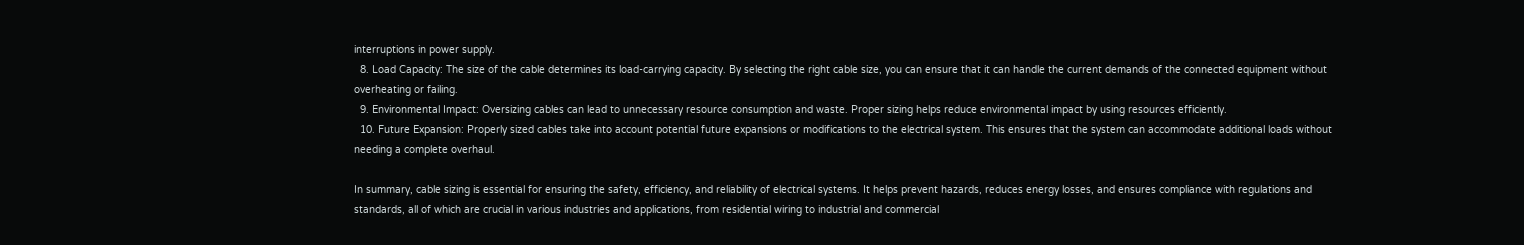interruptions in power supply.
  8. Load Capacity: The size of the cable determines its load-carrying capacity. By selecting the right cable size, you can ensure that it can handle the current demands of the connected equipment without overheating or failing.
  9. Environmental Impact: Oversizing cables can lead to unnecessary resource consumption and waste. Proper sizing helps reduce environmental impact by using resources efficiently.
  10. Future Expansion: Properly sized cables take into account potential future expansions or modifications to the electrical system. This ensures that the system can accommodate additional loads without needing a complete overhaul.

In summary, cable sizing is essential for ensuring the safety, efficiency, and reliability of electrical systems. It helps prevent hazards, reduces energy losses, and ensures compliance with regulations and standards, all of which are crucial in various industries and applications, from residential wiring to industrial and commercial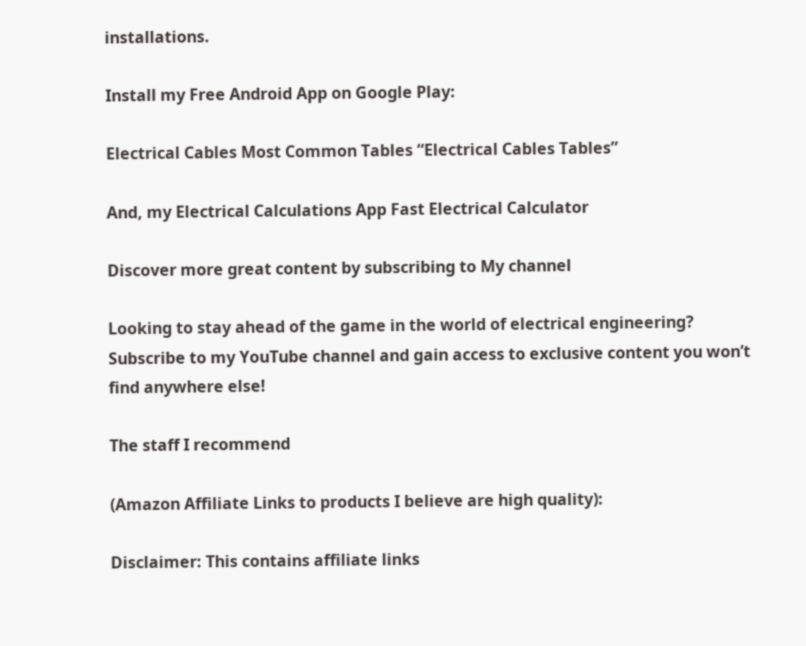installations.

Install my Free Android App on Google Play:

Electrical Cables Most Common Tables “Electrical Cables Tables”

And, my Electrical Calculations App Fast Electrical Calculator

Discover more great content by subscribing to My channel

Looking to stay ahead of the game in the world of electrical engineering? Subscribe to my YouTube channel and gain access to exclusive content you won’t find anywhere else!

The staff I recommend

(Amazon Affiliate Links to products I believe are high quality):

Disclaimer: This contains affiliate links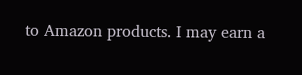to Amazon products. I may earn a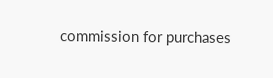commission for purchases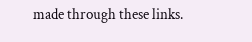made through these links.